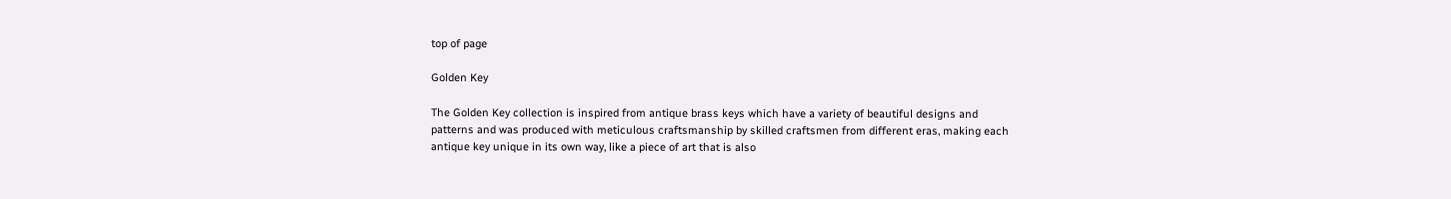top of page

Golden Key

The Golden Key collection is inspired from antique brass keys which have a variety of beautiful designs and patterns and was produced with meticulous craftsmanship by skilled craftsmen from different eras, making each antique key unique in its own way, like a piece of art that is also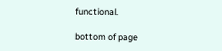functional.

bottom of page